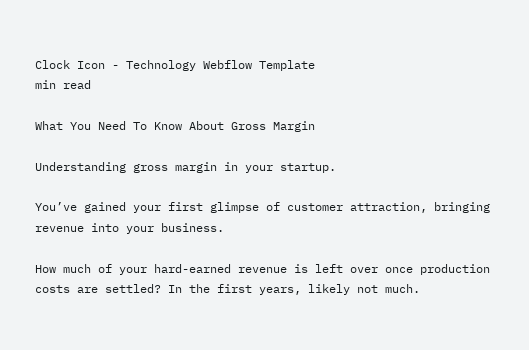Clock Icon - Technology Webflow Template
min read

What You Need To Know About Gross Margin

Understanding gross margin in your startup.

You’ve gained your first glimpse of customer attraction, bringing revenue into your business.

How much of your hard-earned revenue is left over once production costs are settled? In the first years, likely not much.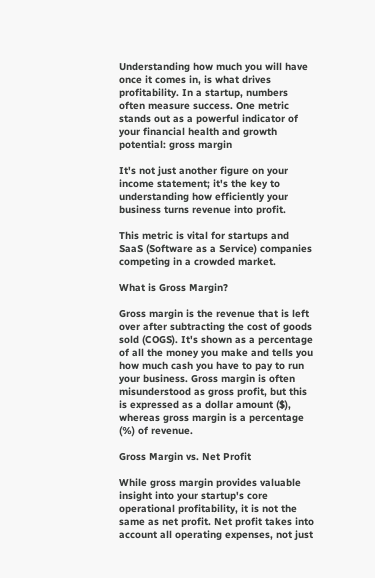Understanding how much you will have once it comes in, is what drives profitability. In a startup, numbers often measure success. One metric stands out as a powerful indicator of your financial health and growth potential: gross margin

It's not just another figure on your income statement; it's the key to understanding how efficiently your business turns revenue into profit.

This metric is vital for startups and SaaS (Software as a Service) companies competing in a crowded market.

What is Gross Margin?

Gross margin is the revenue that is left over after subtracting the cost of goods sold (COGS). It's shown as a percentage of all the money you make and tells you how much cash you have to pay to run your business. Gross margin is often misunderstood as gross profit, but this is expressed as a dollar amount ($), whereas gross margin is a percentage (%) of revenue.

Gross Margin vs. Net Profit

While gross margin provides valuable insight into your startup's core operational profitability, it is not the same as net profit. Net profit takes into account all operating expenses, not just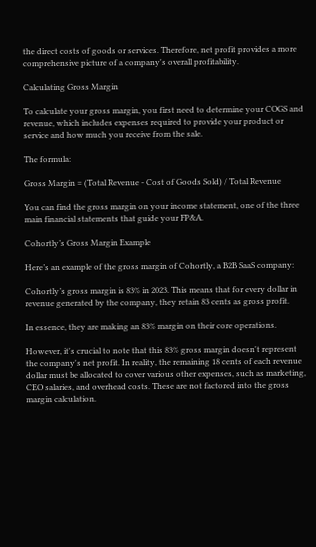the direct costs of goods or services. Therefore, net profit provides a more comprehensive picture of a company's overall profitability.

Calculating Gross Margin

To calculate your gross margin, you first need to determine your COGS and revenue, which includes expenses required to provide your product or service and how much you receive from the sale.

The formula:

Gross Margin = (Total Revenue - Cost of Goods Sold) / Total Revenue

You can find the gross margin on your income statement, one of the three main financial statements that guide your FP&A.

Cohortly’s Gross Margin Example

Here’s an example of the gross margin of Cohortly, a B2B SaaS company:

Cohortly’s gross margin is 83% in 2023. This means that for every dollar in revenue generated by the company, they retain 83 cents as gross profit.

In essence, they are making an 83% margin on their core operations.

However, it's crucial to note that this 83% gross margin doesn't represent the company's net profit. In reality, the remaining 18 cents of each revenue dollar must be allocated to cover various other expenses, such as marketing, CEO salaries, and overhead costs. These are not factored into the gross margin calculation.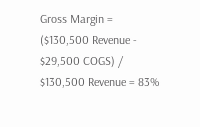Gross Margin = ($130,500 Revenue - $29,500 COGS) / $130,500 Revenue = 83%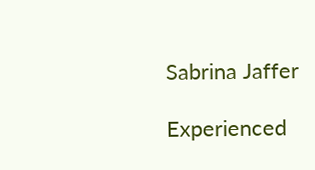Sabrina Jaffer

Experienced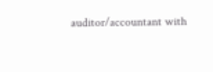auditor/accountant with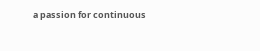a passion for continuous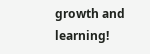growth and learning!